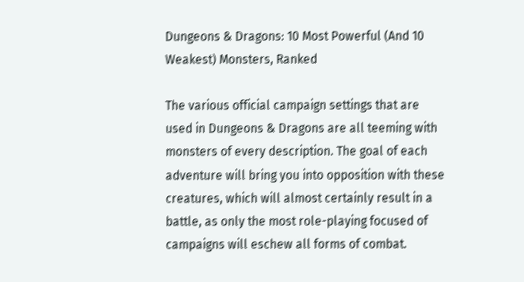Dungeons & Dragons: 10 Most Powerful (And 10 Weakest) Monsters, Ranked

The various official campaign settings that are used in Dungeons & Dragons are all teeming with monsters of every description. The goal of each adventure will bring you into opposition with these creatures, which will almost certainly result in a battle, as only the most role-playing focused of campaigns will eschew all forms of combat.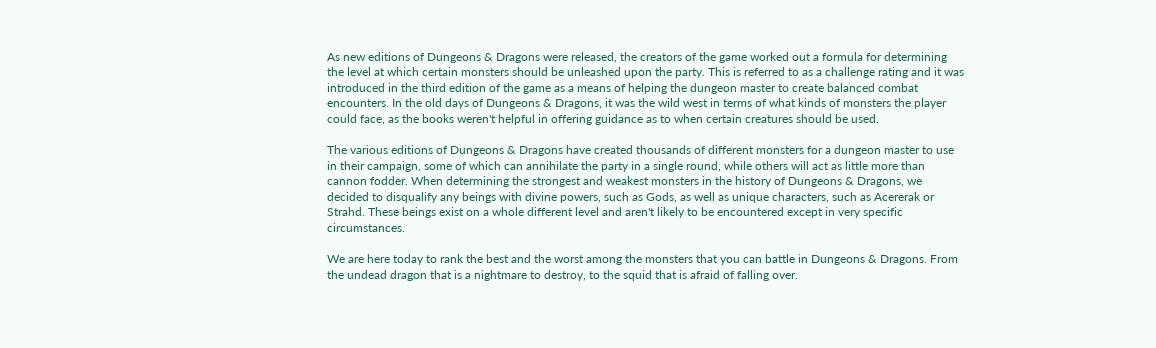As new editions of Dungeons & Dragons were released, the creators of the game worked out a formula for determining the level at which certain monsters should be unleashed upon the party. This is referred to as a challenge rating and it was introduced in the third edition of the game as a means of helping the dungeon master to create balanced combat encounters. In the old days of Dungeons & Dragons, it was the wild west in terms of what kinds of monsters the player could face, as the books weren't helpful in offering guidance as to when certain creatures should be used.

The various editions of Dungeons & Dragons have created thousands of different monsters for a dungeon master to use in their campaign, some of which can annihilate the party in a single round, while others will act as little more than cannon fodder. When determining the strongest and weakest monsters in the history of Dungeons & Dragons, we decided to disqualify any beings with divine powers, such as Gods, as well as unique characters, such as Acererak or Strahd. These beings exist on a whole different level and aren't likely to be encountered except in very specific circumstances.

We are here today to rank the best and the worst among the monsters that you can battle in Dungeons & Dragons. From the undead dragon that is a nightmare to destroy, to the squid that is afraid of falling over.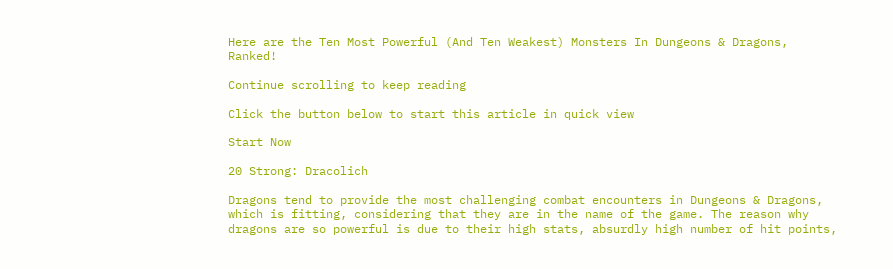Here are the Ten Most Powerful (And Ten Weakest) Monsters In Dungeons & Dragons, Ranked!

Continue scrolling to keep reading

Click the button below to start this article in quick view

Start Now

20 Strong: Dracolich

Dragons tend to provide the most challenging combat encounters in Dungeons & Dragons, which is fitting, considering that they are in the name of the game. The reason why dragons are so powerful is due to their high stats, absurdly high number of hit points,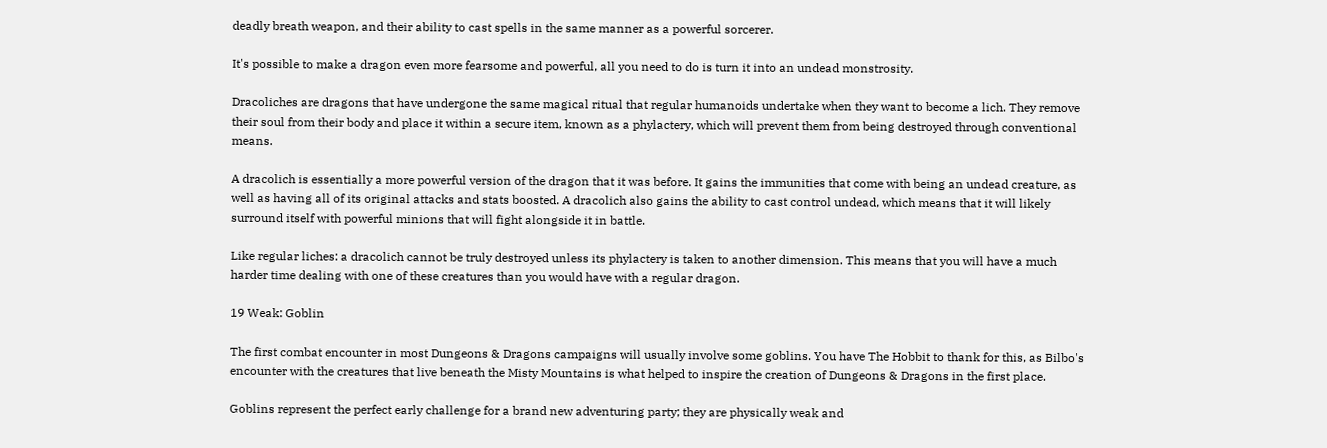deadly breath weapon, and their ability to cast spells in the same manner as a powerful sorcerer.

It's possible to make a dragon even more fearsome and powerful, all you need to do is turn it into an undead monstrosity.

Dracoliches are dragons that have undergone the same magical ritual that regular humanoids undertake when they want to become a lich. They remove their soul from their body and place it within a secure item, known as a phylactery, which will prevent them from being destroyed through conventional means.

A dracolich is essentially a more powerful version of the dragon that it was before. It gains the immunities that come with being an undead creature, as well as having all of its original attacks and stats boosted. A dracolich also gains the ability to cast control undead, which means that it will likely surround itself with powerful minions that will fight alongside it in battle.

Like regular liches: a dracolich cannot be truly destroyed unless its phylactery is taken to another dimension. This means that you will have a much harder time dealing with one of these creatures than you would have with a regular dragon.

19 Weak: Goblin

The first combat encounter in most Dungeons & Dragons campaigns will usually involve some goblins. You have The Hobbit to thank for this, as Bilbo's encounter with the creatures that live beneath the Misty Mountains is what helped to inspire the creation of Dungeons & Dragons in the first place.

Goblins represent the perfect early challenge for a brand new adventuring party; they are physically weak and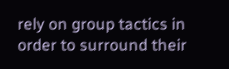rely on group tactics in order to surround their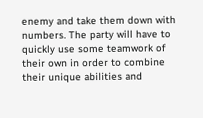enemy and take them down with numbers. The party will have to quickly use some teamwork of their own in order to combine their unique abilities and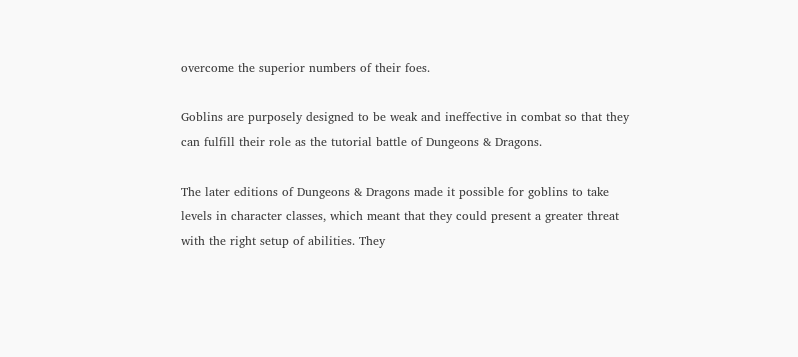overcome the superior numbers of their foes.

Goblins are purposely designed to be weak and ineffective in combat so that they can fulfill their role as the tutorial battle of Dungeons & Dragons.

The later editions of Dungeons & Dragons made it possible for goblins to take levels in character classes, which meant that they could present a greater threat with the right setup of abilities. They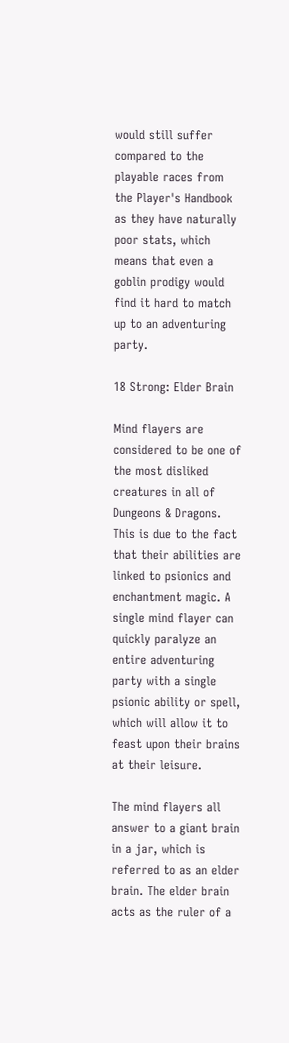would still suffer compared to the playable races from the Player's Handbook as they have naturally poor stats, which means that even a goblin prodigy would find it hard to match up to an adventuring party.

18 Strong: Elder Brain

Mind flayers are considered to be one of the most disliked creatures in all of Dungeons & Dragons. This is due to the fact that their abilities are linked to psionics and enchantment magic. A single mind flayer can quickly paralyze an entire adventuring party with a single psionic ability or spell, which will allow it to feast upon their brains at their leisure.

The mind flayers all answer to a giant brain in a jar, which is referred to as an elder brain. The elder brain acts as the ruler of a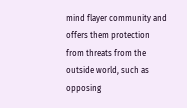mind flayer community and offers them protection from threats from the outside world, such as opposing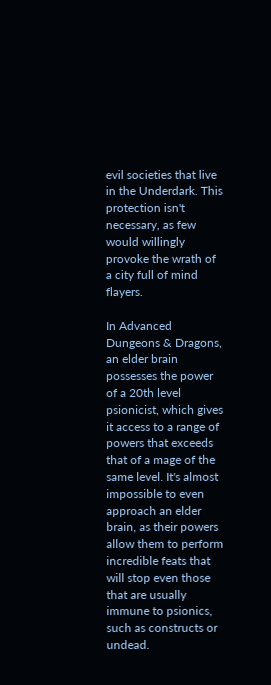evil societies that live in the Underdark. This protection isn't necessary, as few would willingly provoke the wrath of a city full of mind flayers.

In Advanced Dungeons & Dragons, an elder brain possesses the power of a 20th level psionicist, which gives it access to a range of powers that exceeds that of a mage of the same level. It's almost impossible to even approach an elder brain, as their powers allow them to perform incredible feats that will stop even those that are usually immune to psionics, such as constructs or undead.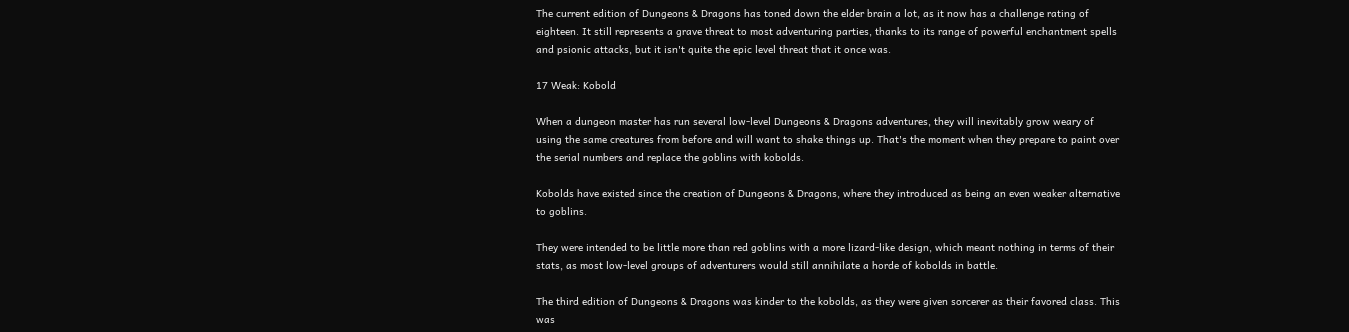The current edition of Dungeons & Dragons has toned down the elder brain a lot, as it now has a challenge rating of eighteen. It still represents a grave threat to most adventuring parties, thanks to its range of powerful enchantment spells and psionic attacks, but it isn't quite the epic level threat that it once was.

17 Weak: Kobold

When a dungeon master has run several low-level Dungeons & Dragons adventures, they will inevitably grow weary of using the same creatures from before and will want to shake things up. That's the moment when they prepare to paint over the serial numbers and replace the goblins with kobolds.

Kobolds have existed since the creation of Dungeons & Dragons, where they introduced as being an even weaker alternative to goblins.

They were intended to be little more than red goblins with a more lizard-like design, which meant nothing in terms of their stats, as most low-level groups of adventurers would still annihilate a horde of kobolds in battle.

The third edition of Dungeons & Dragons was kinder to the kobolds, as they were given sorcerer as their favored class. This was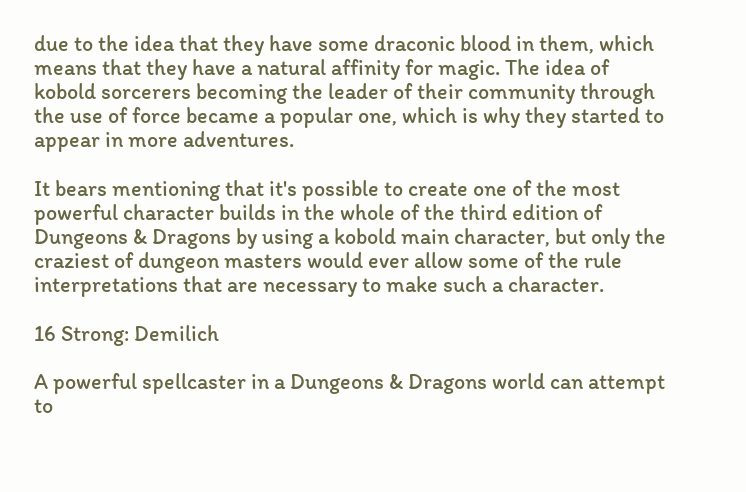due to the idea that they have some draconic blood in them, which means that they have a natural affinity for magic. The idea of kobold sorcerers becoming the leader of their community through the use of force became a popular one, which is why they started to appear in more adventures.

It bears mentioning that it's possible to create one of the most powerful character builds in the whole of the third edition of Dungeons & Dragons by using a kobold main character, but only the craziest of dungeon masters would ever allow some of the rule interpretations that are necessary to make such a character.

16 Strong: Demilich

A powerful spellcaster in a Dungeons & Dragons world can attempt to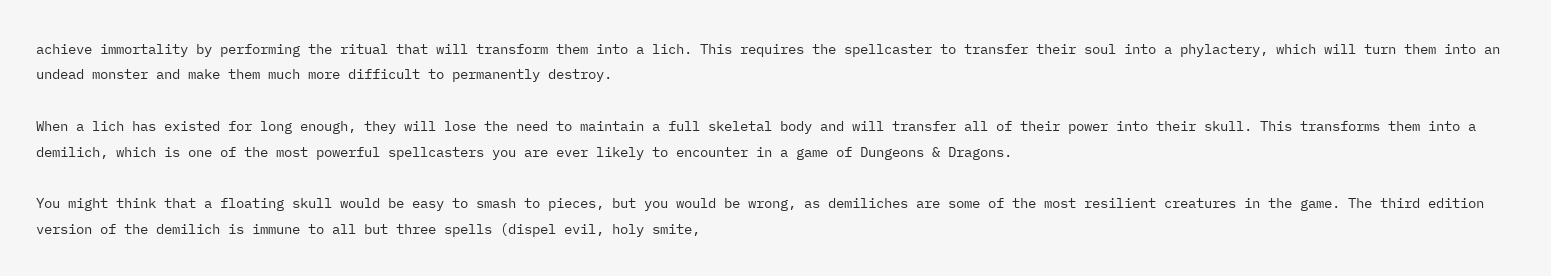achieve immortality by performing the ritual that will transform them into a lich. This requires the spellcaster to transfer their soul into a phylactery, which will turn them into an undead monster and make them much more difficult to permanently destroy.

When a lich has existed for long enough, they will lose the need to maintain a full skeletal body and will transfer all of their power into their skull. This transforms them into a demilich, which is one of the most powerful spellcasters you are ever likely to encounter in a game of Dungeons & Dragons.

You might think that a floating skull would be easy to smash to pieces, but you would be wrong, as demiliches are some of the most resilient creatures in the game. The third edition version of the demilich is immune to all but three spells (dispel evil, holy smite,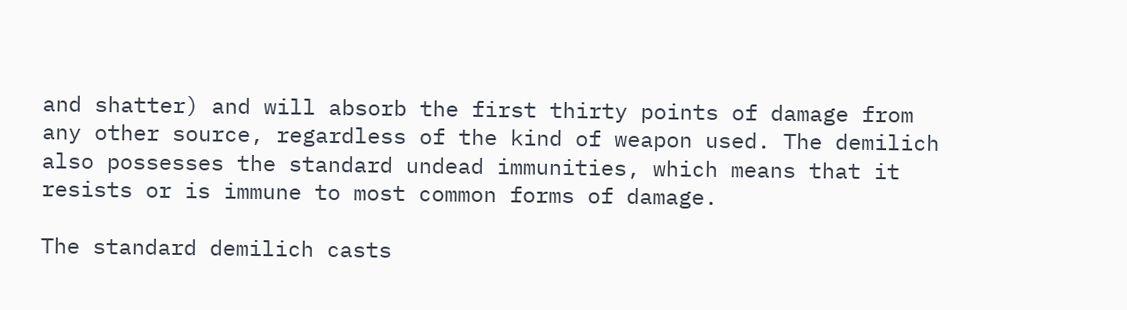and shatter) and will absorb the first thirty points of damage from any other source, regardless of the kind of weapon used. The demilich also possesses the standard undead immunities, which means that it resists or is immune to most common forms of damage.

The standard demilich casts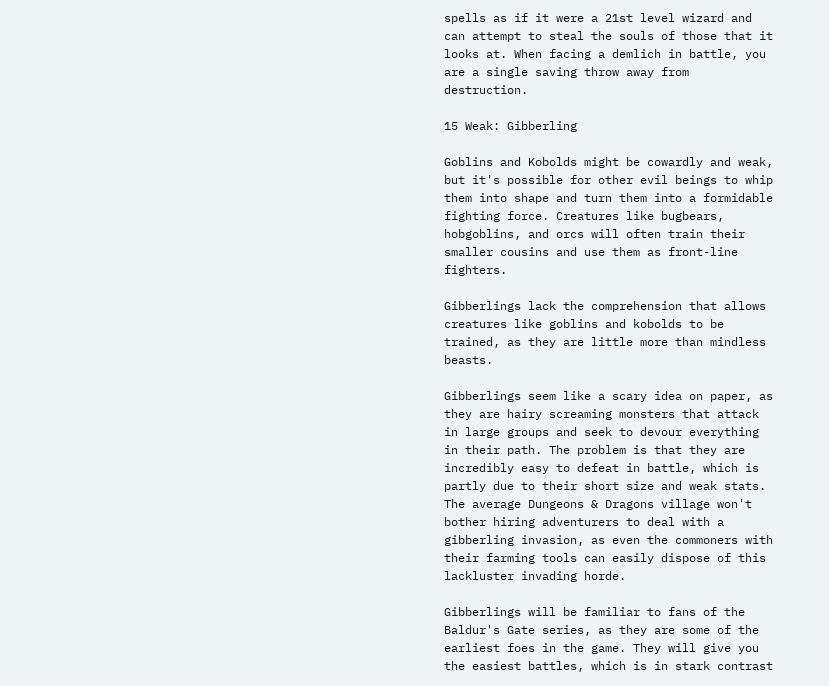spells as if it were a 21st level wizard and can attempt to steal the souls of those that it looks at. When facing a demlich in battle, you are a single saving throw away from destruction.

15 Weak: Gibberling

Goblins and Kobolds might be cowardly and weak, but it's possible for other evil beings to whip them into shape and turn them into a formidable fighting force. Creatures like bugbears, hobgoblins, and orcs will often train their smaller cousins and use them as front-line fighters.

Gibberlings lack the comprehension that allows creatures like goblins and kobolds to be trained, as they are little more than mindless beasts.

Gibberlings seem like a scary idea on paper, as they are hairy screaming monsters that attack in large groups and seek to devour everything in their path. The problem is that they are incredibly easy to defeat in battle, which is partly due to their short size and weak stats. The average Dungeons & Dragons village won't bother hiring adventurers to deal with a gibberling invasion, as even the commoners with their farming tools can easily dispose of this lackluster invading horde.

Gibberlings will be familiar to fans of the Baldur's Gate series, as they are some of the earliest foes in the game. They will give you the easiest battles, which is in stark contrast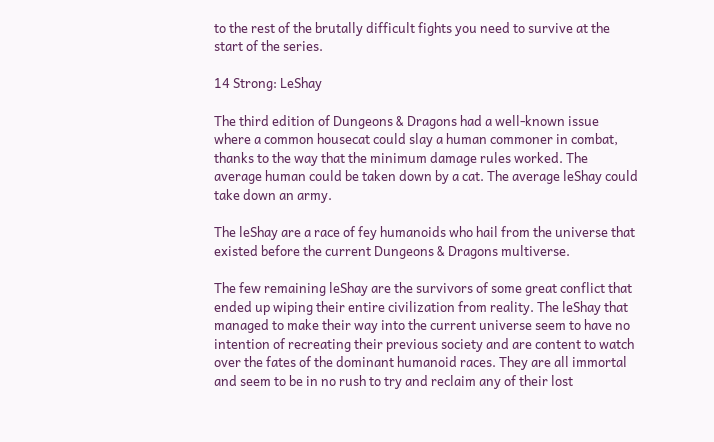to the rest of the brutally difficult fights you need to survive at the start of the series.

14 Strong: LeShay

The third edition of Dungeons & Dragons had a well-known issue where a common housecat could slay a human commoner in combat, thanks to the way that the minimum damage rules worked. The average human could be taken down by a cat. The average leShay could take down an army.

The leShay are a race of fey humanoids who hail from the universe that existed before the current Dungeons & Dragons multiverse.

The few remaining leShay are the survivors of some great conflict that ended up wiping their entire civilization from reality. The leShay that managed to make their way into the current universe seem to have no intention of recreating their previous society and are content to watch over the fates of the dominant humanoid races. They are all immortal and seem to be in no rush to try and reclaim any of their lost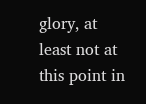glory, at least not at this point in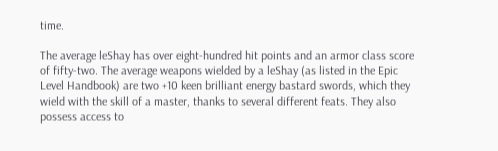time.

The average leShay has over eight-hundred hit points and an armor class score of fifty-two. The average weapons wielded by a leShay (as listed in the Epic Level Handbook) are two +10 keen brilliant energy bastard swords, which they wield with the skill of a master, thanks to several different feats. They also possess access to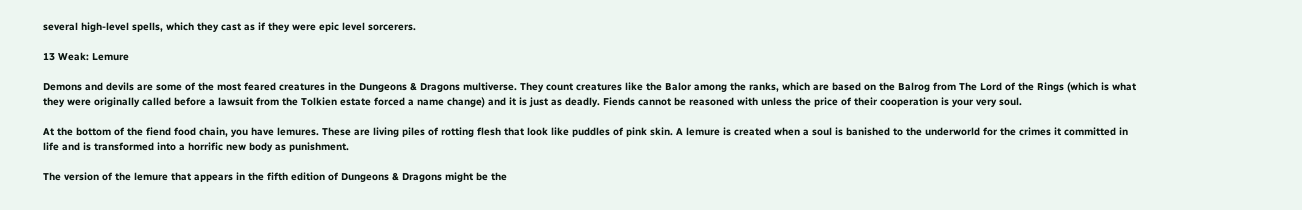several high-level spells, which they cast as if they were epic level sorcerers.

13 Weak: Lemure

Demons and devils are some of the most feared creatures in the Dungeons & Dragons multiverse. They count creatures like the Balor among the ranks, which are based on the Balrog from The Lord of the Rings (which is what they were originally called before a lawsuit from the Tolkien estate forced a name change) and it is just as deadly. Fiends cannot be reasoned with unless the price of their cooperation is your very soul.

At the bottom of the fiend food chain, you have lemures. These are living piles of rotting flesh that look like puddles of pink skin. A lemure is created when a soul is banished to the underworld for the crimes it committed in life and is transformed into a horrific new body as punishment.

The version of the lemure that appears in the fifth edition of Dungeons & Dragons might be the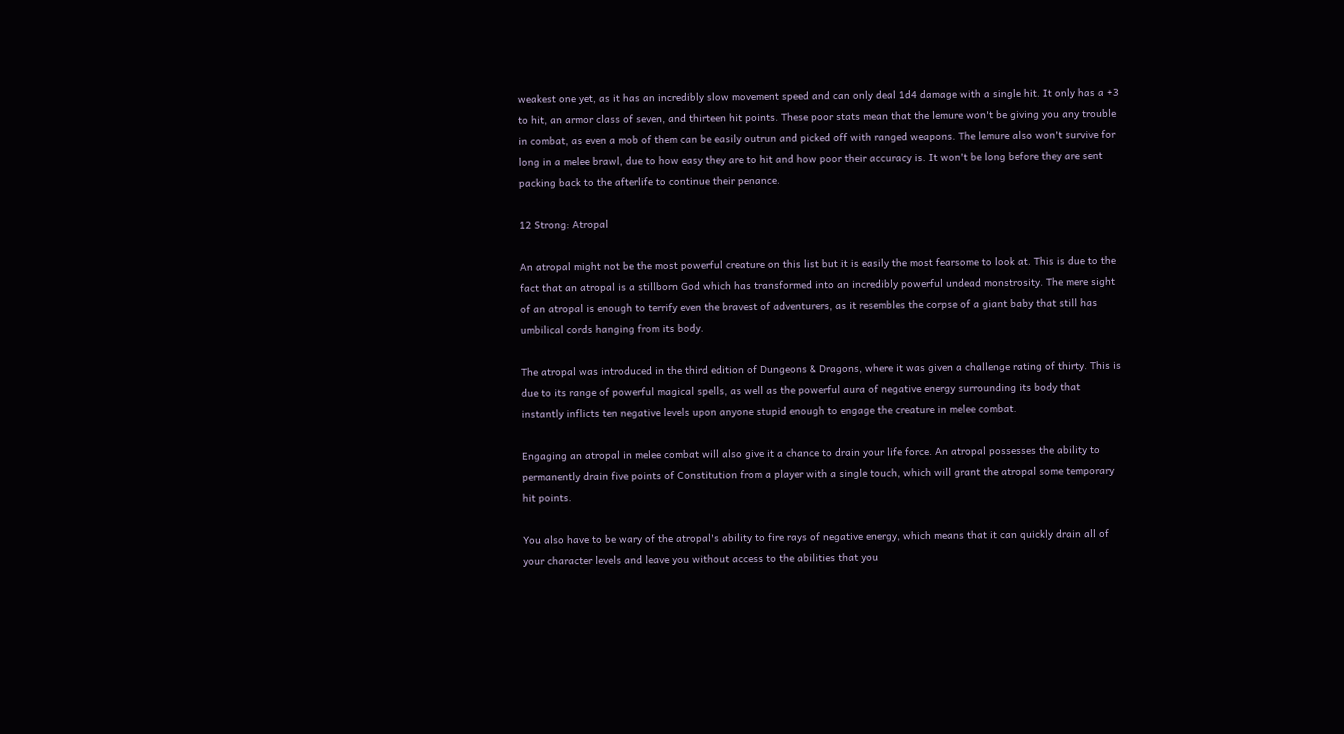weakest one yet, as it has an incredibly slow movement speed and can only deal 1d4 damage with a single hit. It only has a +3 to hit, an armor class of seven, and thirteen hit points. These poor stats mean that the lemure won't be giving you any trouble in combat, as even a mob of them can be easily outrun and picked off with ranged weapons. The lemure also won't survive for long in a melee brawl, due to how easy they are to hit and how poor their accuracy is. It won't be long before they are sent packing back to the afterlife to continue their penance.

12 Strong: Atropal

An atropal might not be the most powerful creature on this list but it is easily the most fearsome to look at. This is due to the fact that an atropal is a stillborn God which has transformed into an incredibly powerful undead monstrosity. The mere sight of an atropal is enough to terrify even the bravest of adventurers, as it resembles the corpse of a giant baby that still has umbilical cords hanging from its body.

The atropal was introduced in the third edition of Dungeons & Dragons, where it was given a challenge rating of thirty. This is due to its range of powerful magical spells, as well as the powerful aura of negative energy surrounding its body that instantly inflicts ten negative levels upon anyone stupid enough to engage the creature in melee combat.

Engaging an atropal in melee combat will also give it a chance to drain your life force. An atropal possesses the ability to permanently drain five points of Constitution from a player with a single touch, which will grant the atropal some temporary hit points.

You also have to be wary of the atropal's ability to fire rays of negative energy, which means that it can quickly drain all of your character levels and leave you without access to the abilities that you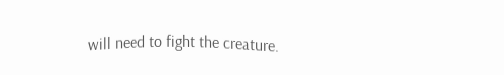will need to fight the creature.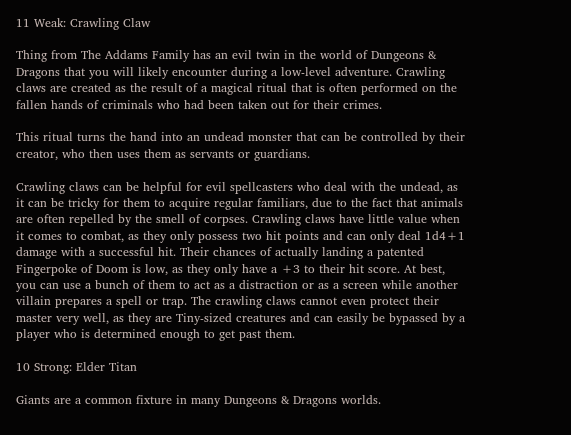11 Weak: Crawling Claw

Thing from The Addams Family has an evil twin in the world of Dungeons & Dragons that you will likely encounter during a low-level adventure. Crawling claws are created as the result of a magical ritual that is often performed on the fallen hands of criminals who had been taken out for their crimes.

This ritual turns the hand into an undead monster that can be controlled by their creator, who then uses them as servants or guardians.

Crawling claws can be helpful for evil spellcasters who deal with the undead, as it can be tricky for them to acquire regular familiars, due to the fact that animals are often repelled by the smell of corpses. Crawling claws have little value when it comes to combat, as they only possess two hit points and can only deal 1d4+1 damage with a successful hit. Their chances of actually landing a patented Fingerpoke of Doom is low, as they only have a +3 to their hit score. At best, you can use a bunch of them to act as a distraction or as a screen while another villain prepares a spell or trap. The crawling claws cannot even protect their master very well, as they are Tiny-sized creatures and can easily be bypassed by a player who is determined enough to get past them.

10 Strong: Elder Titan

Giants are a common fixture in many Dungeons & Dragons worlds.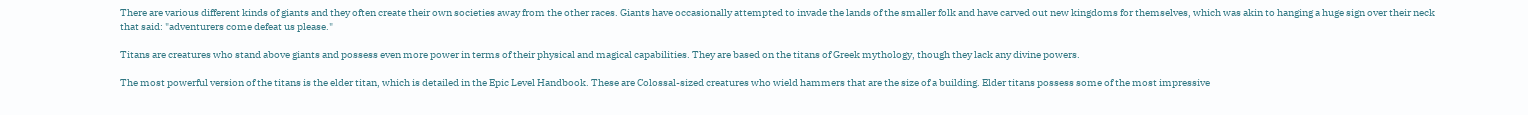There are various different kinds of giants and they often create their own societies away from the other races. Giants have occasionally attempted to invade the lands of the smaller folk and have carved out new kingdoms for themselves, which was akin to hanging a huge sign over their neck that said: "adventurers come defeat us please."

Titans are creatures who stand above giants and possess even more power in terms of their physical and magical capabilities. They are based on the titans of Greek mythology, though they lack any divine powers.

The most powerful version of the titans is the elder titan, which is detailed in the Epic Level Handbook. These are Colossal-sized creatures who wield hammers that are the size of a building. Elder titans possess some of the most impressive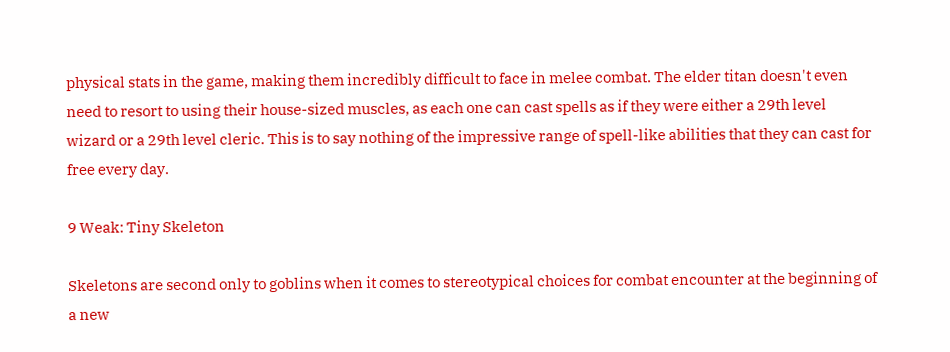physical stats in the game, making them incredibly difficult to face in melee combat. The elder titan doesn't even need to resort to using their house-sized muscles, as each one can cast spells as if they were either a 29th level wizard or a 29th level cleric. This is to say nothing of the impressive range of spell-like abilities that they can cast for free every day.

9 Weak: Tiny Skeleton

Skeletons are second only to goblins when it comes to stereotypical choices for combat encounter at the beginning of a new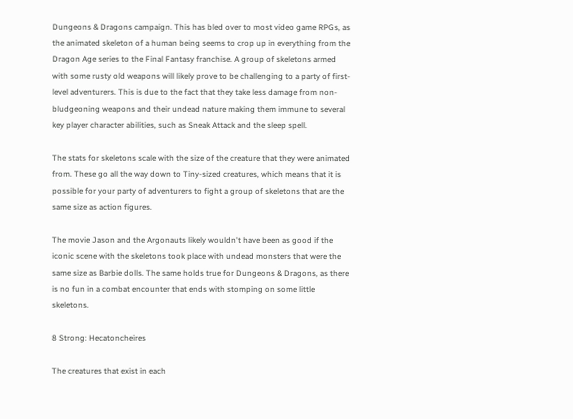Dungeons & Dragons campaign. This has bled over to most video game RPGs, as the animated skeleton of a human being seems to crop up in everything from the Dragon Age series to the Final Fantasy franchise. A group of skeletons armed with some rusty old weapons will likely prove to be challenging to a party of first-level adventurers. This is due to the fact that they take less damage from non-bludgeoning weapons and their undead nature making them immune to several key player character abilities, such as Sneak Attack and the sleep spell.

The stats for skeletons scale with the size of the creature that they were animated from. These go all the way down to Tiny-sized creatures, which means that it is possible for your party of adventurers to fight a group of skeletons that are the same size as action figures.

The movie Jason and the Argonauts likely wouldn't have been as good if the iconic scene with the skeletons took place with undead monsters that were the same size as Barbie dolls. The same holds true for Dungeons & Dragons, as there is no fun in a combat encounter that ends with stomping on some little skeletons.

8 Strong: Hecatoncheires

The creatures that exist in each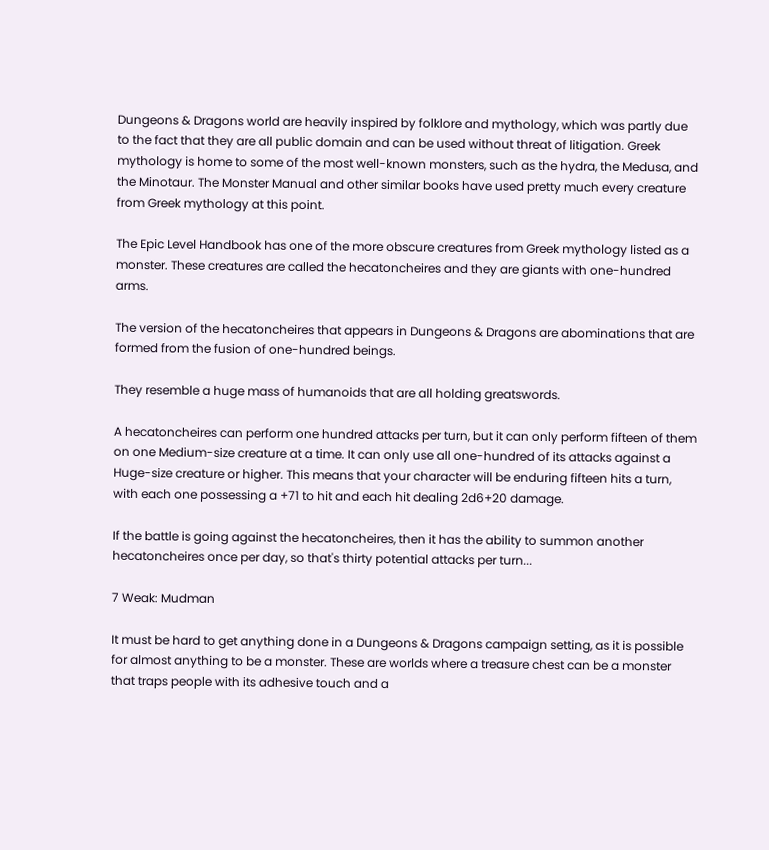Dungeons & Dragons world are heavily inspired by folklore and mythology, which was partly due to the fact that they are all public domain and can be used without threat of litigation. Greek mythology is home to some of the most well-known monsters, such as the hydra, the Medusa, and the Minotaur. The Monster Manual and other similar books have used pretty much every creature from Greek mythology at this point.

The Epic Level Handbook has one of the more obscure creatures from Greek mythology listed as a monster. These creatures are called the hecatoncheires and they are giants with one-hundred arms.

The version of the hecatoncheires that appears in Dungeons & Dragons are abominations that are formed from the fusion of one-hundred beings.

They resemble a huge mass of humanoids that are all holding greatswords.

A hecatoncheires can perform one hundred attacks per turn, but it can only perform fifteen of them on one Medium-size creature at a time. It can only use all one-hundred of its attacks against a Huge-size creature or higher. This means that your character will be enduring fifteen hits a turn, with each one possessing a +71 to hit and each hit dealing 2d6+20 damage.

If the battle is going against the hecatoncheires, then it has the ability to summon another hecatoncheires once per day, so that's thirty potential attacks per turn...

7 Weak: Mudman

It must be hard to get anything done in a Dungeons & Dragons campaign setting, as it is possible for almost anything to be a monster. These are worlds where a treasure chest can be a monster that traps people with its adhesive touch and a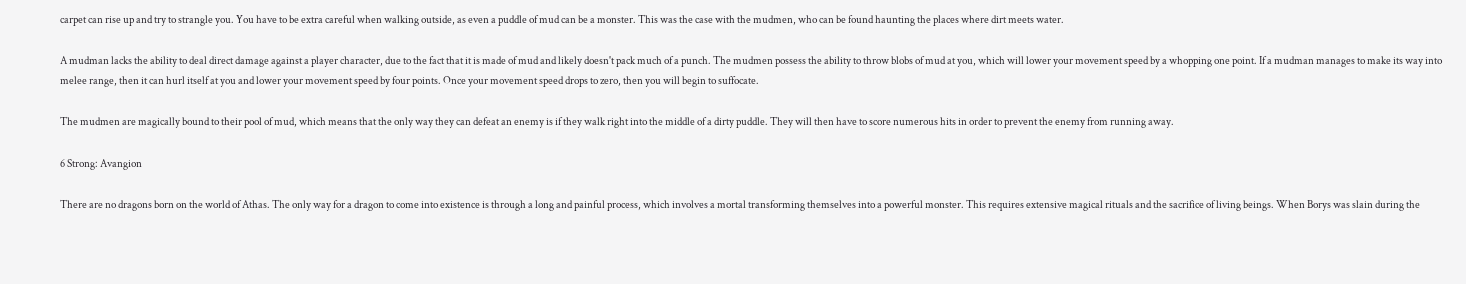carpet can rise up and try to strangle you. You have to be extra careful when walking outside, as even a puddle of mud can be a monster. This was the case with the mudmen, who can be found haunting the places where dirt meets water.

A mudman lacks the ability to deal direct damage against a player character, due to the fact that it is made of mud and likely doesn't pack much of a punch. The mudmen possess the ability to throw blobs of mud at you, which will lower your movement speed by a whopping one point. If a mudman manages to make its way into melee range, then it can hurl itself at you and lower your movement speed by four points. Once your movement speed drops to zero, then you will begin to suffocate.

The mudmen are magically bound to their pool of mud, which means that the only way they can defeat an enemy is if they walk right into the middle of a dirty puddle. They will then have to score numerous hits in order to prevent the enemy from running away.

6 Strong: Avangion

There are no dragons born on the world of Athas. The only way for a dragon to come into existence is through a long and painful process, which involves a mortal transforming themselves into a powerful monster. This requires extensive magical rituals and the sacrifice of living beings. When Borys was slain during the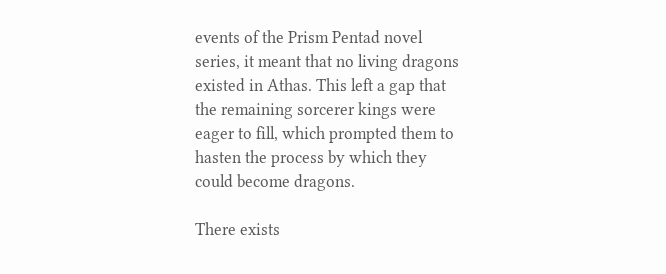events of the Prism Pentad novel series, it meant that no living dragons existed in Athas. This left a gap that the remaining sorcerer kings were eager to fill, which prompted them to hasten the process by which they could become dragons.

There exists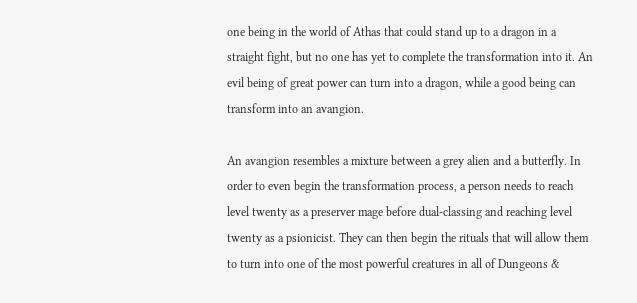one being in the world of Athas that could stand up to a dragon in a straight fight, but no one has yet to complete the transformation into it. An evil being of great power can turn into a dragon, while a good being can transform into an avangion.

An avangion resembles a mixture between a grey alien and a butterfly. In order to even begin the transformation process, a person needs to reach level twenty as a preserver mage before dual-classing and reaching level twenty as a psionicist. They can then begin the rituals that will allow them to turn into one of the most powerful creatures in all of Dungeons &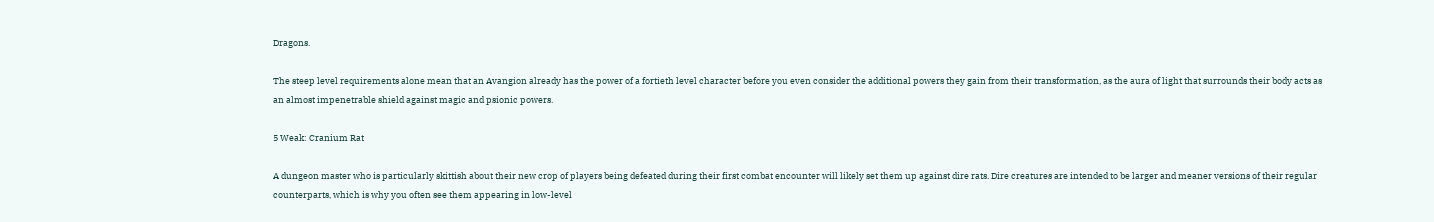Dragons.

The steep level requirements alone mean that an Avangion already has the power of a fortieth level character before you even consider the additional powers they gain from their transformation, as the aura of light that surrounds their body acts as an almost impenetrable shield against magic and psionic powers.

5 Weak: Cranium Rat

A dungeon master who is particularly skittish about their new crop of players being defeated during their first combat encounter will likely set them up against dire rats. Dire creatures are intended to be larger and meaner versions of their regular counterparts, which is why you often see them appearing in low-level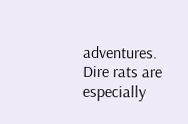adventures. Dire rats are especially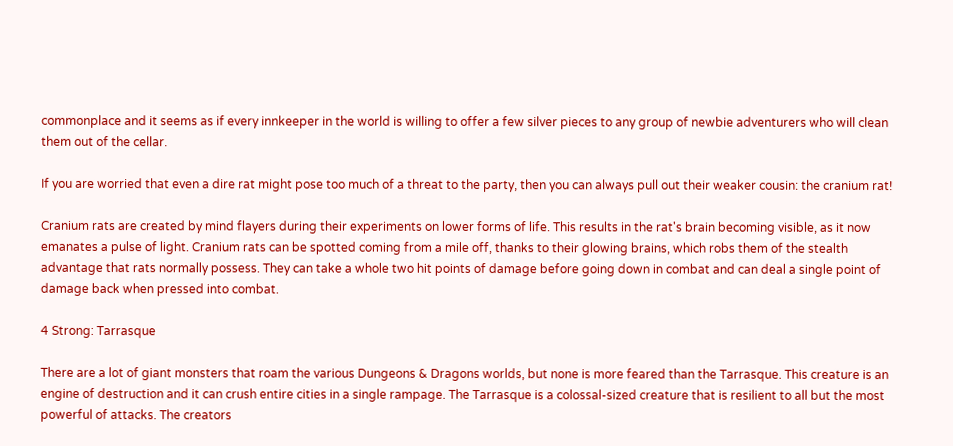commonplace and it seems as if every innkeeper in the world is willing to offer a few silver pieces to any group of newbie adventurers who will clean them out of the cellar.

If you are worried that even a dire rat might pose too much of a threat to the party, then you can always pull out their weaker cousin: the cranium rat!

Cranium rats are created by mind flayers during their experiments on lower forms of life. This results in the rat's brain becoming visible, as it now emanates a pulse of light. Cranium rats can be spotted coming from a mile off, thanks to their glowing brains, which robs them of the stealth advantage that rats normally possess. They can take a whole two hit points of damage before going down in combat and can deal a single point of damage back when pressed into combat.

4 Strong: Tarrasque

There are a lot of giant monsters that roam the various Dungeons & Dragons worlds, but none is more feared than the Tarrasque. This creature is an engine of destruction and it can crush entire cities in a single rampage. The Tarrasque is a colossal-sized creature that is resilient to all but the most powerful of attacks. The creators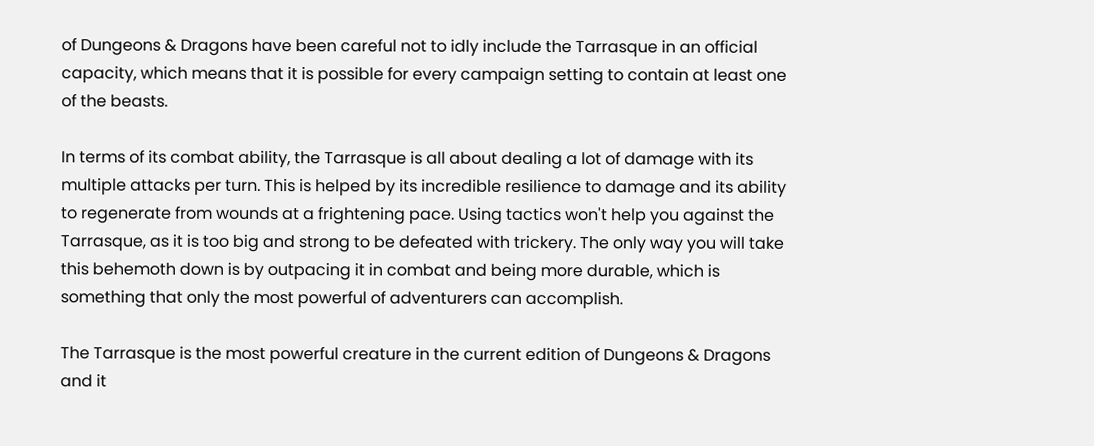of Dungeons & Dragons have been careful not to idly include the Tarrasque in an official capacity, which means that it is possible for every campaign setting to contain at least one of the beasts.

In terms of its combat ability, the Tarrasque is all about dealing a lot of damage with its multiple attacks per turn. This is helped by its incredible resilience to damage and its ability to regenerate from wounds at a frightening pace. Using tactics won't help you against the Tarrasque, as it is too big and strong to be defeated with trickery. The only way you will take this behemoth down is by outpacing it in combat and being more durable, which is something that only the most powerful of adventurers can accomplish.

The Tarrasque is the most powerful creature in the current edition of Dungeons & Dragons and it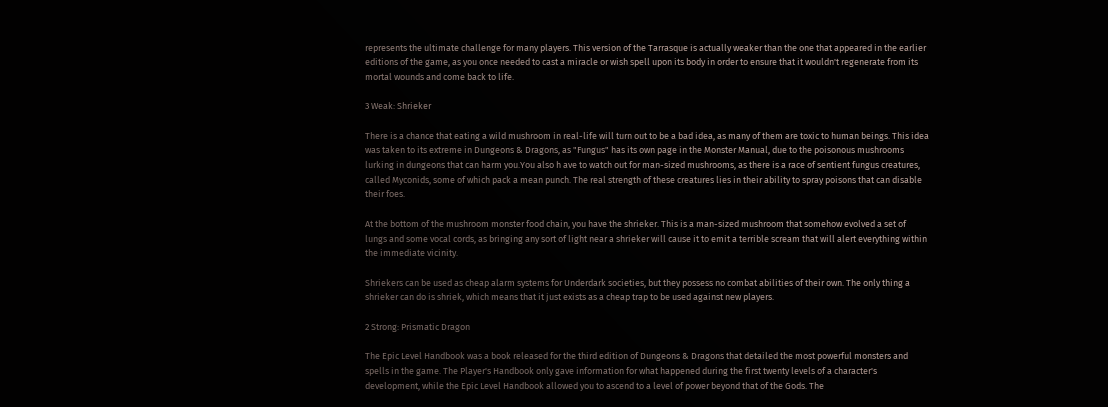represents the ultimate challenge for many players. This version of the Tarrasque is actually weaker than the one that appeared in the earlier editions of the game, as you once needed to cast a miracle or wish spell upon its body in order to ensure that it wouldn't regenerate from its mortal wounds and come back to life.

3 Weak: Shrieker

There is a chance that eating a wild mushroom in real-life will turn out to be a bad idea, as many of them are toxic to human beings. This idea was taken to its extreme in Dungeons & Dragons, as "Fungus" has its own page in the Monster Manual, due to the poisonous mushrooms lurking in dungeons that can harm you.You also h ave to watch out for man-sized mushrooms, as there is a race of sentient fungus creatures, called Myconids, some of which pack a mean punch. The real strength of these creatures lies in their ability to spray poisons that can disable their foes.

At the bottom of the mushroom monster food chain, you have the shrieker. This is a man-sized mushroom that somehow evolved a set of lungs and some vocal cords, as bringing any sort of light near a shrieker will cause it to emit a terrible scream that will alert everything within the immediate vicinity.

Shriekers can be used as cheap alarm systems for Underdark societies, but they possess no combat abilities of their own. The only thing a shrieker can do is shriek, which means that it just exists as a cheap trap to be used against new players.

2 Strong: Prismatic Dragon

The Epic Level Handbook was a book released for the third edition of Dungeons & Dragons that detailed the most powerful monsters and spells in the game. The Player's Handbook only gave information for what happened during the first twenty levels of a character's development, while the Epic Level Handbook allowed you to ascend to a level of power beyond that of the Gods. The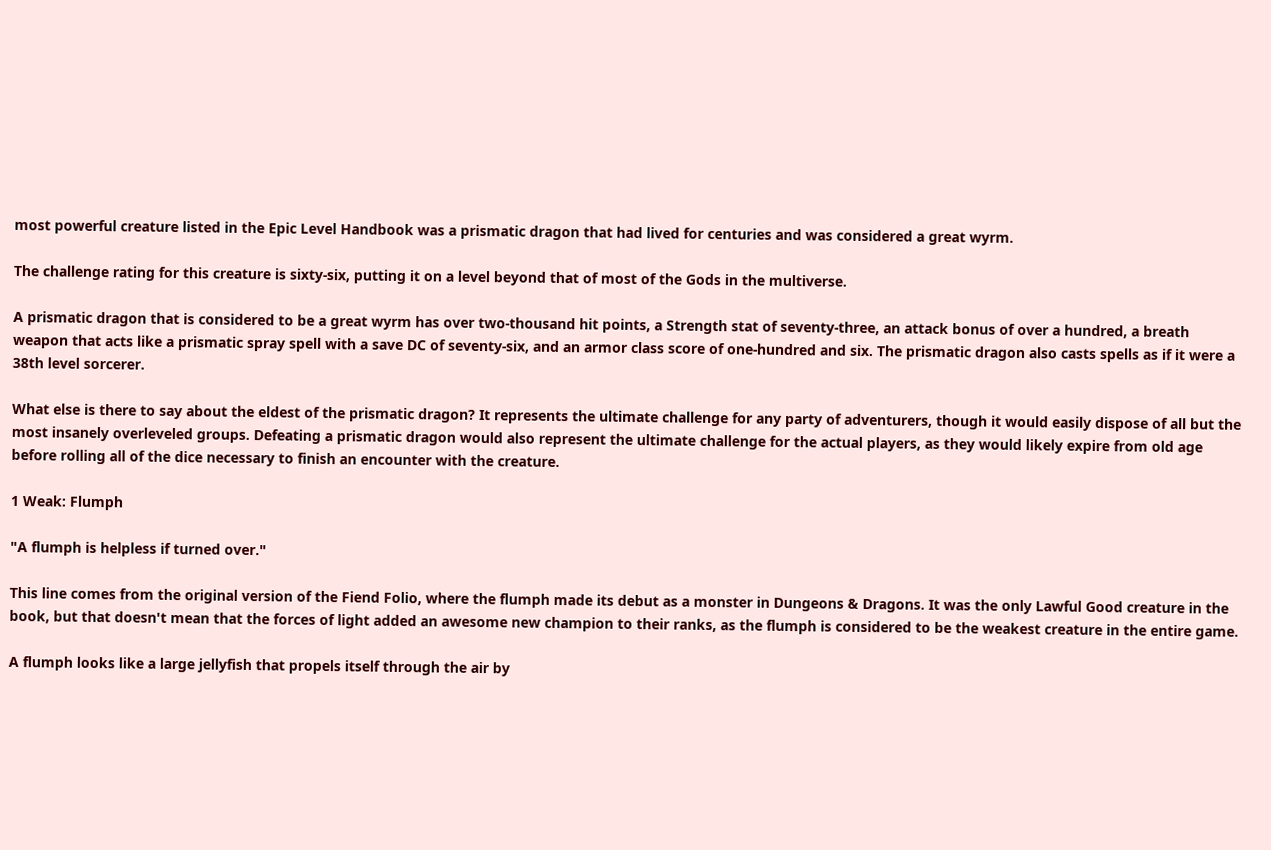most powerful creature listed in the Epic Level Handbook was a prismatic dragon that had lived for centuries and was considered a great wyrm.

The challenge rating for this creature is sixty-six, putting it on a level beyond that of most of the Gods in the multiverse.

A prismatic dragon that is considered to be a great wyrm has over two-thousand hit points, a Strength stat of seventy-three, an attack bonus of over a hundred, a breath weapon that acts like a prismatic spray spell with a save DC of seventy-six, and an armor class score of one-hundred and six. The prismatic dragon also casts spells as if it were a 38th level sorcerer.

What else is there to say about the eldest of the prismatic dragon? It represents the ultimate challenge for any party of adventurers, though it would easily dispose of all but the most insanely overleveled groups. Defeating a prismatic dragon would also represent the ultimate challenge for the actual players, as they would likely expire from old age before rolling all of the dice necessary to finish an encounter with the creature.

1 Weak: Flumph

"A flumph is helpless if turned over."

This line comes from the original version of the Fiend Folio, where the flumph made its debut as a monster in Dungeons & Dragons. It was the only Lawful Good creature in the book, but that doesn't mean that the forces of light added an awesome new champion to their ranks, as the flumph is considered to be the weakest creature in the entire game.

A flumph looks like a large jellyfish that propels itself through the air by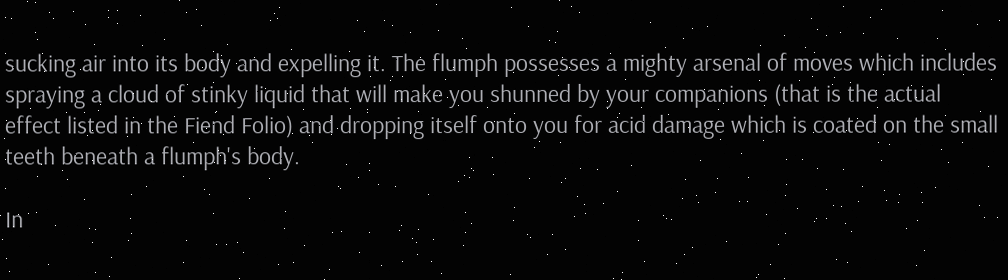sucking air into its body and expelling it. The flumph possesses a mighty arsenal of moves which includes spraying a cloud of stinky liquid that will make you shunned by your companions (that is the actual effect listed in the Fiend Folio) and dropping itself onto you for acid damage which is coated on the small teeth beneath a flumph's body.

In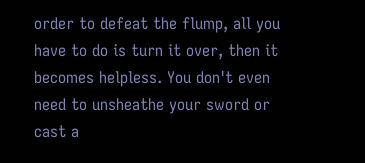order to defeat the flump, all you have to do is turn it over, then it becomes helpless. You don't even need to unsheathe your sword or cast a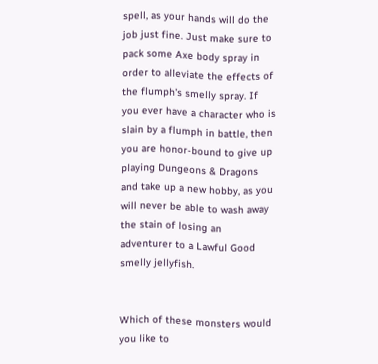spell, as your hands will do the job just fine. Just make sure to pack some Axe body spray in order to alleviate the effects of the flumph's smelly spray. If you ever have a character who is slain by a flumph in battle, then you are honor-bound to give up playing Dungeons & Dragons and take up a new hobby, as you will never be able to wash away the stain of losing an adventurer to a Lawful Good smelly jellyfish.


Which of these monsters would you like to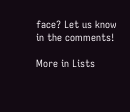face? Let us know in the comments!

More in Lists